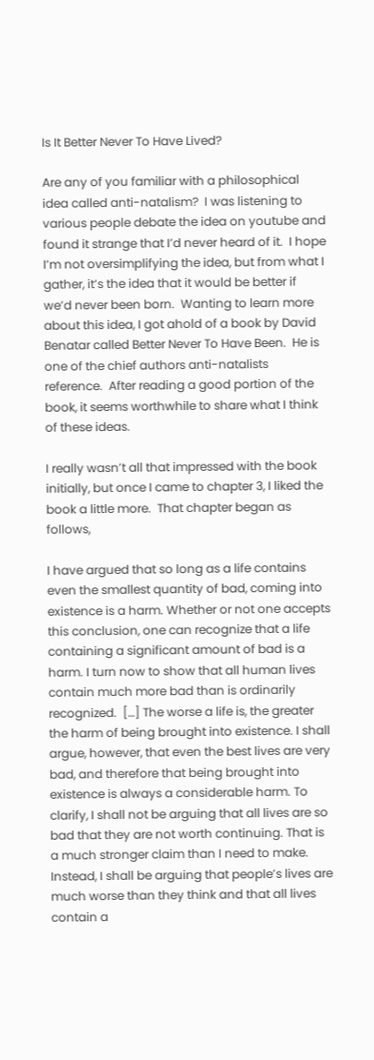Is It Better Never To Have Lived?

Are any of you familiar with a philosophical idea called anti-natalism?  I was listening to various people debate the idea on youtube and found it strange that I’d never heard of it.  I hope I’m not oversimplifying the idea, but from what I gather, it’s the idea that it would be better if we’d never been born.  Wanting to learn more about this idea, I got ahold of a book by David Benatar called Better Never To Have Been.  He is one of the chief authors anti-natalists reference.  After reading a good portion of the book, it seems worthwhile to share what I think of these ideas.

I really wasn’t all that impressed with the book initially, but once I came to chapter 3, I liked the book a little more.  That chapter began as follows,

I have argued that so long as a life contains even the smallest quantity of bad, coming into existence is a harm. Whether or not one accepts this conclusion, one can recognize that a life containing a significant amount of bad is a harm. I turn now to show that all human lives contain much more bad than is ordinarily recognized.  […] The worse a life is, the greater the harm of being brought into existence. I shall argue, however, that even the best lives are very bad, and therefore that being brought into existence is always a considerable harm. To clarify, I shall not be arguing that all lives are so bad that they are not worth continuing. That is a much stronger claim than I need to make. Instead, I shall be arguing that people’s lives are much worse than they think and that all lives contain a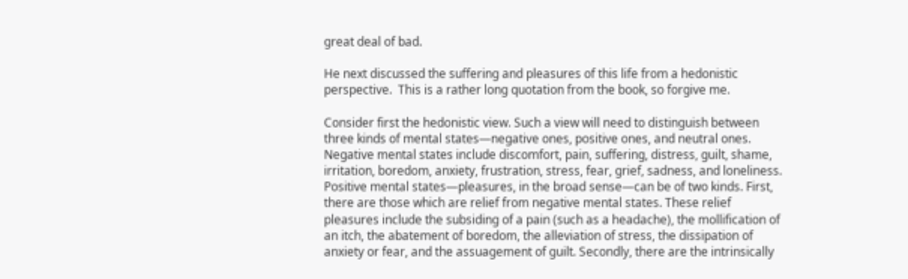great deal of bad.

He next discussed the suffering and pleasures of this life from a hedonistic perspective.  This is a rather long quotation from the book, so forgive me.

Consider first the hedonistic view. Such a view will need to distinguish between three kinds of mental states—negative ones, positive ones, and neutral ones. Negative mental states include discomfort, pain, suffering, distress, guilt, shame, irritation, boredom, anxiety, frustration, stress, fear, grief, sadness, and loneliness. Positive mental states—pleasures, in the broad sense—can be of two kinds. First, there are those which are relief from negative mental states. These relief pleasures include the subsiding of a pain (such as a headache), the mollification of an itch, the abatement of boredom, the alleviation of stress, the dissipation of anxiety or fear, and the assuagement of guilt. Secondly, there are the intrinsically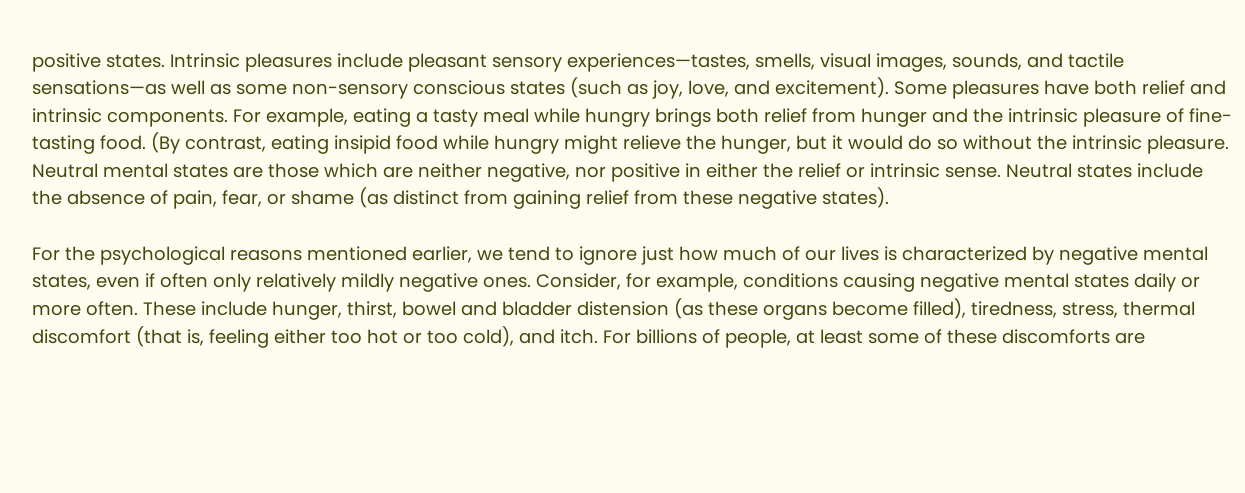positive states. Intrinsic pleasures include pleasant sensory experiences—tastes, smells, visual images, sounds, and tactile sensations—as well as some non-sensory conscious states (such as joy, love, and excitement). Some pleasures have both relief and intrinsic components. For example, eating a tasty meal while hungry brings both relief from hunger and the intrinsic pleasure of fine-tasting food. (By contrast, eating insipid food while hungry might relieve the hunger, but it would do so without the intrinsic pleasure. Neutral mental states are those which are neither negative, nor positive in either the relief or intrinsic sense. Neutral states include the absence of pain, fear, or shame (as distinct from gaining relief from these negative states).

For the psychological reasons mentioned earlier, we tend to ignore just how much of our lives is characterized by negative mental states, even if often only relatively mildly negative ones. Consider, for example, conditions causing negative mental states daily or more often. These include hunger, thirst, bowel and bladder distension (as these organs become filled), tiredness, stress, thermal discomfort (that is, feeling either too hot or too cold), and itch. For billions of people, at least some of these discomforts are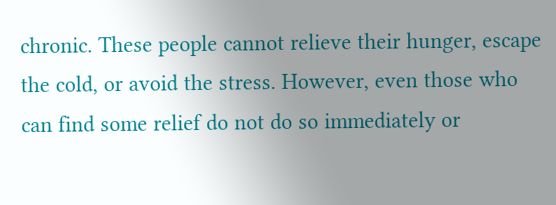chronic. These people cannot relieve their hunger, escape the cold, or avoid the stress. However, even those who can find some relief do not do so immediately or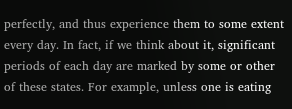perfectly, and thus experience them to some extent every day. In fact, if we think about it, significant periods of each day are marked by some or other of these states. For example, unless one is eating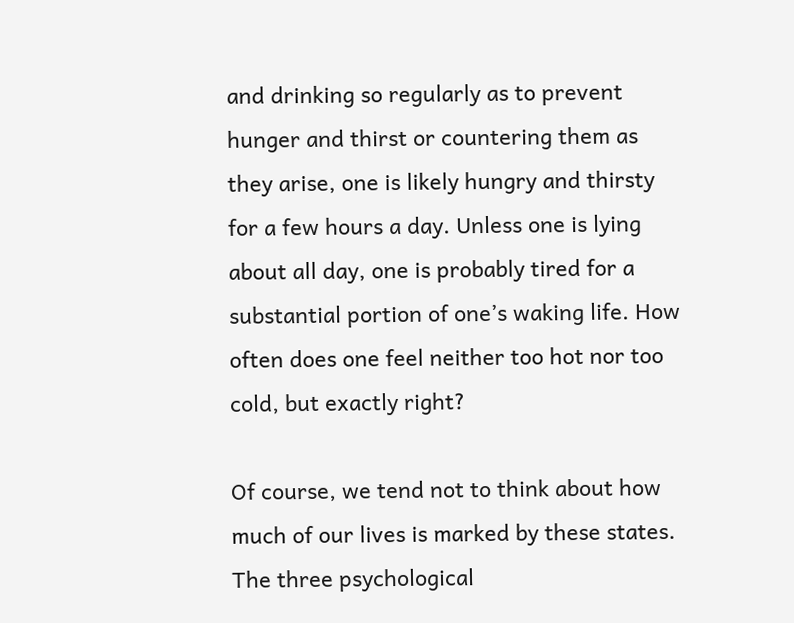and drinking so regularly as to prevent hunger and thirst or countering them as they arise, one is likely hungry and thirsty for a few hours a day. Unless one is lying about all day, one is probably tired for a substantial portion of one’s waking life. How often does one feel neither too hot nor too cold, but exactly right?

Of course, we tend not to think about how much of our lives is marked by these states. The three psychological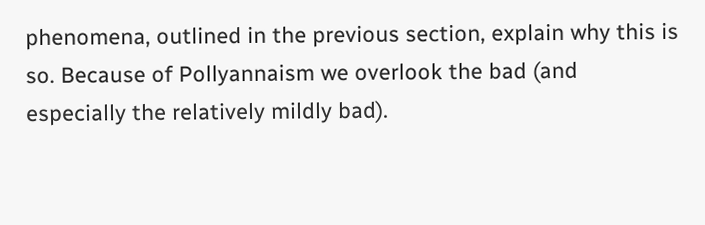phenomena, outlined in the previous section, explain why this is so. Because of Pollyannaism we overlook the bad (and especially the relatively mildly bad).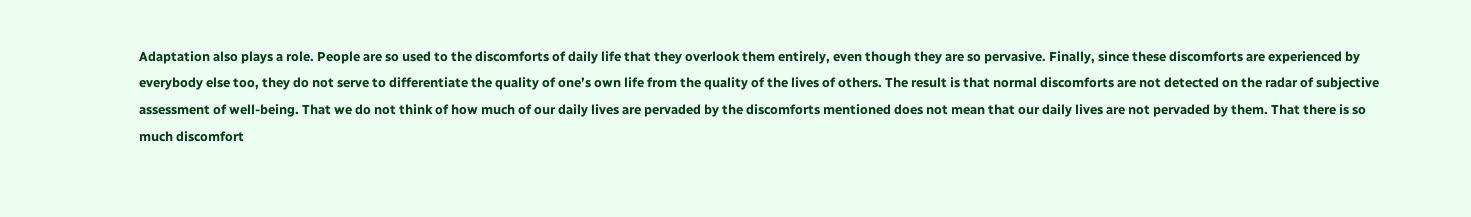Adaptation also plays a role. People are so used to the discomforts of daily life that they overlook them entirely, even though they are so pervasive. Finally, since these discomforts are experienced by everybody else too, they do not serve to differentiate the quality of one’s own life from the quality of the lives of others. The result is that normal discomforts are not detected on the radar of subjective assessment of well-being. That we do not think of how much of our daily lives are pervaded by the discomforts mentioned does not mean that our daily lives are not pervaded by them. That there is so much discomfort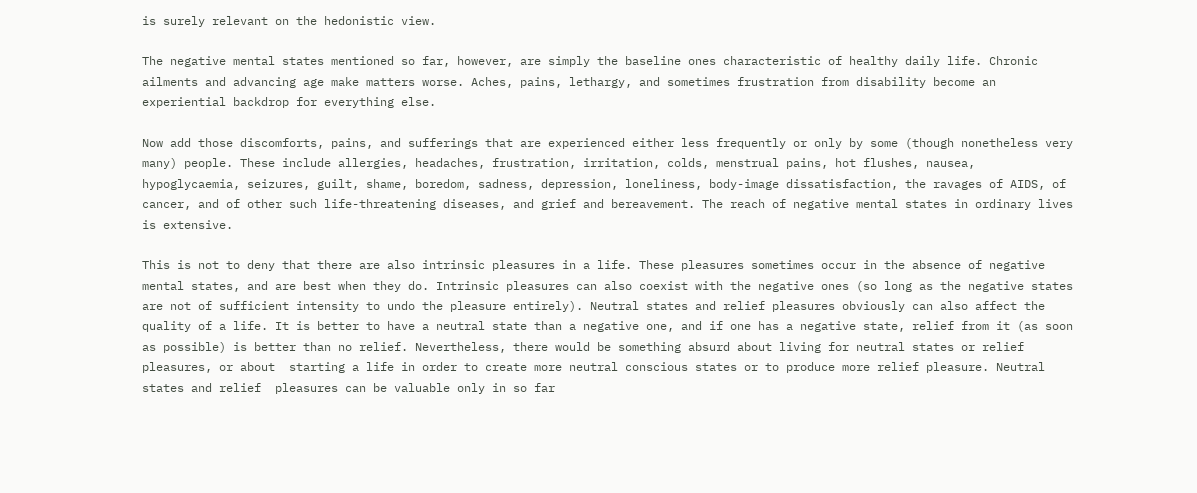is surely relevant on the hedonistic view.

The negative mental states mentioned so far, however, are simply the baseline ones characteristic of healthy daily life. Chronic ailments and advancing age make matters worse. Aches, pains, lethargy, and sometimes frustration from disability become an experiential backdrop for everything else.

Now add those discomforts, pains, and sufferings that are experienced either less frequently or only by some (though nonetheless very many) people. These include allergies, headaches, frustration, irritation, colds, menstrual pains, hot flushes, nausea, hypoglycaemia, seizures, guilt, shame, boredom, sadness, depression, loneliness, body-image dissatisfaction, the ravages of AIDS, of cancer, and of other such life-threatening diseases, and grief and bereavement. The reach of negative mental states in ordinary lives is extensive.

This is not to deny that there are also intrinsic pleasures in a life. These pleasures sometimes occur in the absence of negative mental states, and are best when they do. Intrinsic pleasures can also coexist with the negative ones (so long as the negative states are not of sufficient intensity to undo the pleasure entirely). Neutral states and relief pleasures obviously can also affect the quality of a life. It is better to have a neutral state than a negative one, and if one has a negative state, relief from it (as soon as possible) is better than no relief. Nevertheless, there would be something absurd about living for neutral states or relief pleasures, or about  starting a life in order to create more neutral conscious states or to produce more relief pleasure. Neutral states and relief  pleasures can be valuable only in so far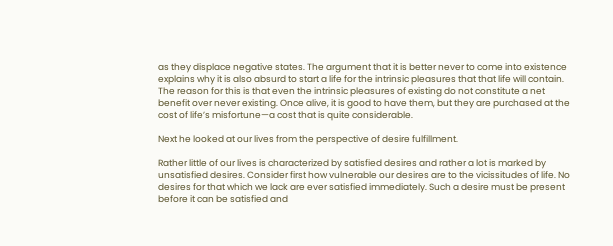as they displace negative states. The argument that it is better never to come into existence explains why it is also absurd to start a life for the intrinsic pleasures that that life will contain. The reason for this is that even the intrinsic pleasures of existing do not constitute a net benefit over never existing. Once alive, it is good to have them, but they are purchased at the cost of life’s misfortune—a cost that is quite considerable.

Next he looked at our lives from the perspective of desire fulfillment.

Rather little of our lives is characterized by satisfied desires and rather a lot is marked by unsatisfied desires. Consider first how vulnerable our desires are to the vicissitudes of life. No desires for that which we lack are ever satisfied immediately. Such a desire must be present before it can be satisfied and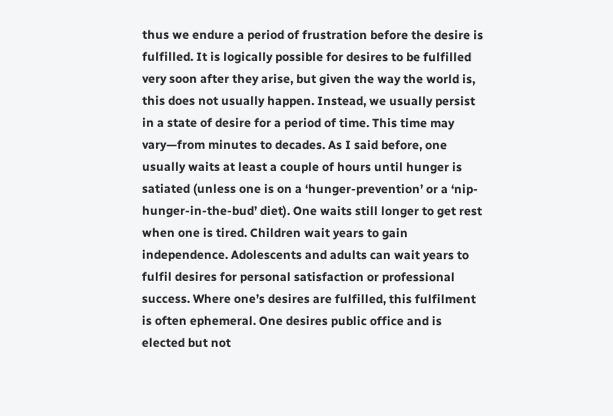thus we endure a period of frustration before the desire is fulfilled. It is logically possible for desires to be fulfilled very soon after they arise, but given the way the world is, this does not usually happen. Instead, we usually persist in a state of desire for a period of time. This time may vary—from minutes to decades. As I said before, one usually waits at least a couple of hours until hunger is satiated (unless one is on a ‘hunger-prevention’ or a ‘nip-hunger-in-the-bud’ diet). One waits still longer to get rest when one is tired. Children wait years to gain independence. Adolescents and adults can wait years to fulfil desires for personal satisfaction or professional success. Where one’s desires are fulfilled, this fulfilment is often ephemeral. One desires public office and is elected but not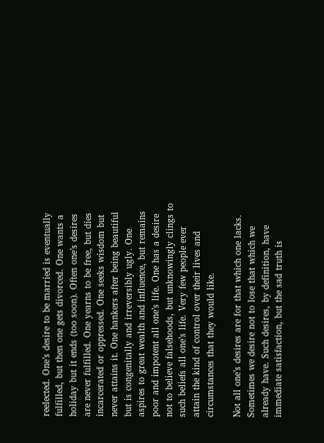reelected. One’s desire to be married is eventually fulfilled, but then one gets divorced. One wants a holiday but it ends (too soon). Often one’s desires are never fulfilled. One yearns to be free, but dies incarcerated or oppressed. One seeks wisdom but never attains it. One hankers after being beautiful but is congenitally and irreversibly ugly. One aspires to great wealth and influence, but remains poor and impotent all one’s life. One has a desire not to believe falsehoods, but unknowingly clings to such beliefs all one’s life. Very few people ever attain the kind of control over their lives and circumstances that they would like.

Not all one’s desires are for that which one lacks. Sometimes we desire not to lose that which we already have. Such desires, by definition, have immediate satisfaction, but the sad truth is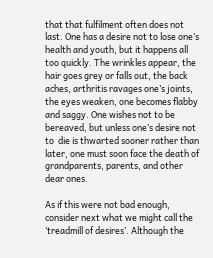that that fulfilment often does not last. One has a desire not to lose one’s health and youth, but it happens all too quickly. The wrinkles appear, the hair goes grey or falls out, the back aches, arthritis ravages one’s joints, the eyes weaken, one becomes flabby and saggy. One wishes not to be bereaved, but unless one’s desire not to  die is thwarted sooner rather than later, one must soon face the death of grandparents, parents, and other dear ones.

As if this were not bad enough, consider next what we might call the ‘treadmill of desires’. Although the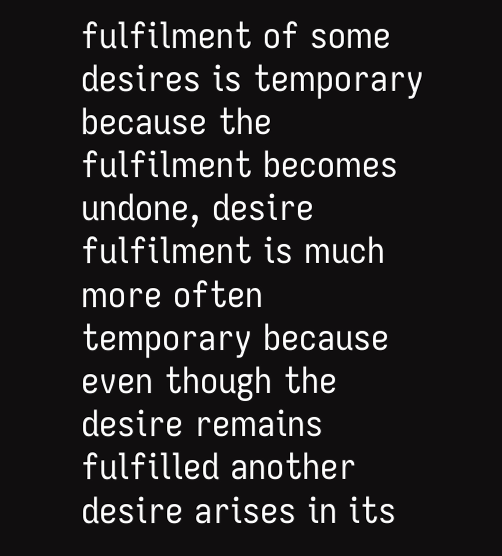fulfilment of some desires is temporary because the fulfilment becomes undone, desire fulfilment is much more often temporary because even though the desire remains fulfilled another desire arises in its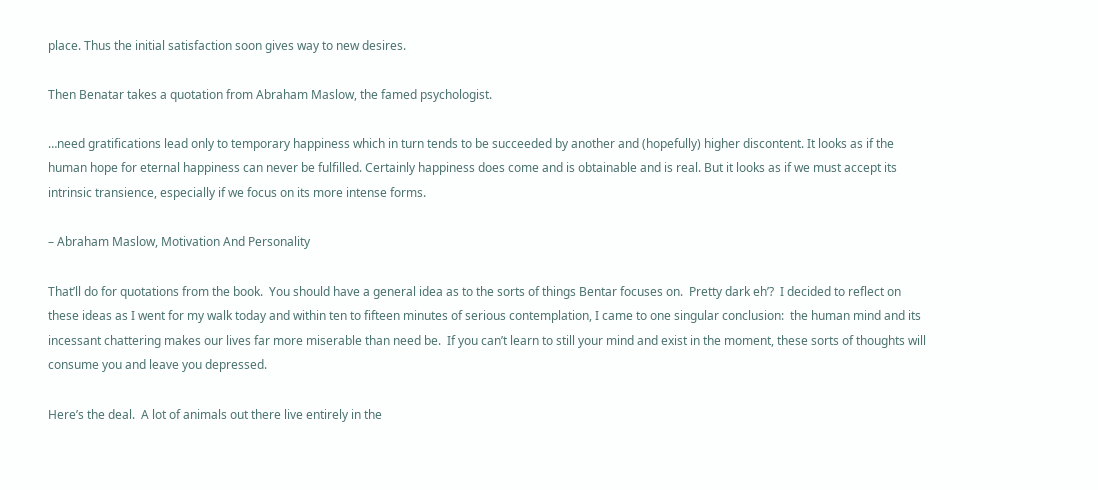place. Thus the initial satisfaction soon gives way to new desires.

Then Benatar takes a quotation from Abraham Maslow, the famed psychologist.

…need gratifications lead only to temporary happiness which in turn tends to be succeeded by another and (hopefully) higher discontent. It looks as if the human hope for eternal happiness can never be fulfilled. Certainly happiness does come and is obtainable and is real. But it looks as if we must accept its intrinsic transience, especially if we focus on its more intense forms.

– Abraham Maslow, Motivation And Personality

That’ll do for quotations from the book.  You should have a general idea as to the sorts of things Bentar focuses on.  Pretty dark eh’?  I decided to reflect on these ideas as I went for my walk today and within ten to fifteen minutes of serious contemplation, I came to one singular conclusion:  the human mind and its incessant chattering makes our lives far more miserable than need be.  If you can’t learn to still your mind and exist in the moment, these sorts of thoughts will consume you and leave you depressed.

Here’s the deal.  A lot of animals out there live entirely in the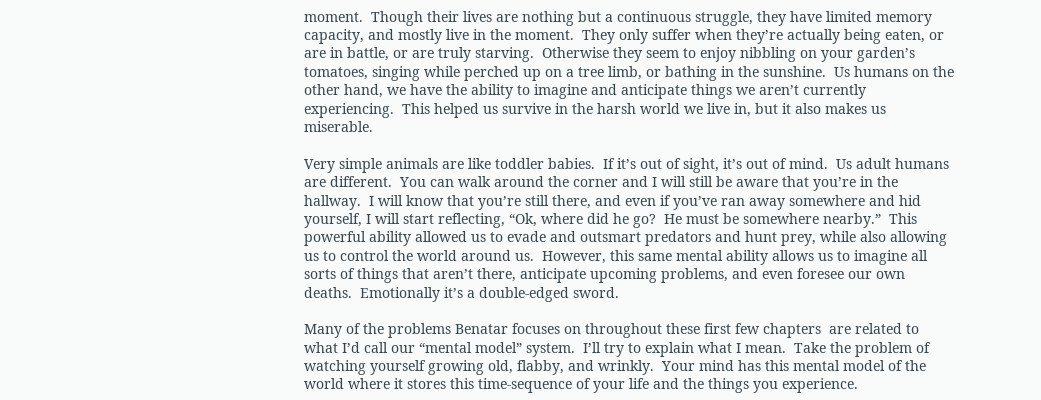moment.  Though their lives are nothing but a continuous struggle, they have limited memory capacity, and mostly live in the moment.  They only suffer when they’re actually being eaten, or are in battle, or are truly starving.  Otherwise they seem to enjoy nibbling on your garden’s tomatoes, singing while perched up on a tree limb, or bathing in the sunshine.  Us humans on the other hand, we have the ability to imagine and anticipate things we aren’t currently experiencing.  This helped us survive in the harsh world we live in, but it also makes us miserable.

Very simple animals are like toddler babies.  If it’s out of sight, it’s out of mind.  Us adult humans are different.  You can walk around the corner and I will still be aware that you’re in the hallway.  I will know that you’re still there, and even if you’ve ran away somewhere and hid yourself, I will start reflecting, “Ok, where did he go?  He must be somewhere nearby.”  This powerful ability allowed us to evade and outsmart predators and hunt prey, while also allowing us to control the world around us.  However, this same mental ability allows us to imagine all sorts of things that aren’t there, anticipate upcoming problems, and even foresee our own deaths.  Emotionally it’s a double-edged sword.

Many of the problems Benatar focuses on throughout these first few chapters  are related to what I’d call our “mental model” system.  I’ll try to explain what I mean.  Take the problem of watching yourself growing old, flabby, and wrinkly.  Your mind has this mental model of the world where it stores this time-sequence of your life and the things you experience.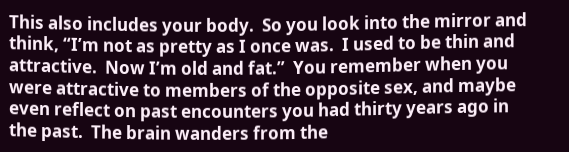This also includes your body.  So you look into the mirror and think, “I’m not as pretty as I once was.  I used to be thin and attractive.  Now I’m old and fat.”  You remember when you were attractive to members of the opposite sex, and maybe even reflect on past encounters you had thirty years ago in the past.  The brain wanders from the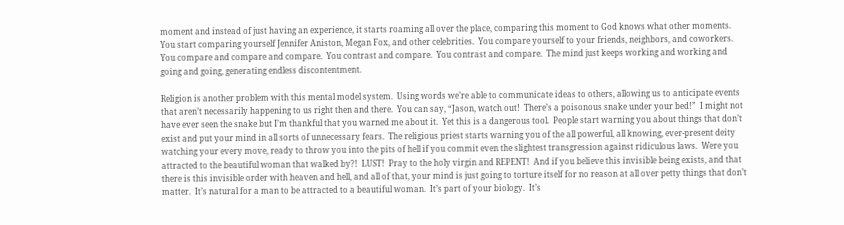moment and instead of just having an experience, it starts roaming all over the place, comparing this moment to God knows what other moments.  You start comparing yourself Jennifer Aniston, Megan Fox, and other celebrities.  You compare yourself to your friends, neighbors, and coworkers.  You compare and compare and compare.  You contrast and compare.  You contrast and compare.  The mind just keeps working and working and going and going, generating endless discontentment.

Religion is another problem with this mental model system.  Using words we’re able to communicate ideas to others, allowing us to anticipate events that aren’t necessarily happening to us right then and there.  You can say, “Jason, watch out!  There’s a poisonous snake under your bed!”  I might not have ever seen the snake but I’m thankful that you warned me about it.  Yet this is a dangerous tool.  People start warning you about things that don’t exist and put your mind in all sorts of unnecessary fears.  The religious priest starts warning you of the all powerful, all knowing, ever-present deity watching your every move, ready to throw you into the pits of hell if you commit even the slightest transgression against ridiculous laws.  Were you attracted to the beautiful woman that walked by?!  LUST!  Pray to the holy virgin and REPENT!  And if you believe this invisible being exists, and that there is this invisible order with heaven and hell, and all of that, your mind is just going to torture itself for no reason at all over petty things that don’t matter.  It’s natural for a man to be attracted to a beautiful woman.  It’s part of your biology.  It’s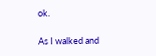ok.

As I walked and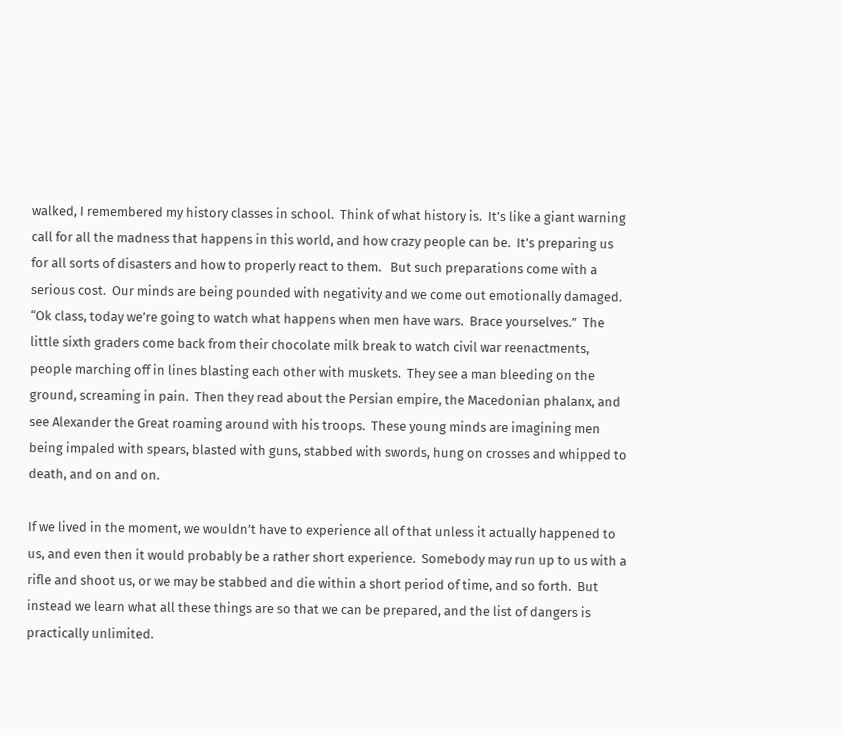walked, I remembered my history classes in school.  Think of what history is.  It’s like a giant warning call for all the madness that happens in this world, and how crazy people can be.  It’s preparing us for all sorts of disasters and how to properly react to them.   But such preparations come with a serious cost.  Our minds are being pounded with negativity and we come out emotionally damaged.  “Ok class, today we’re going to watch what happens when men have wars.  Brace yourselves.”  The little sixth graders come back from their chocolate milk break to watch civil war reenactments, people marching off in lines blasting each other with muskets.  They see a man bleeding on the ground, screaming in pain.  Then they read about the Persian empire, the Macedonian phalanx, and see Alexander the Great roaming around with his troops.  These young minds are imagining men being impaled with spears, blasted with guns, stabbed with swords, hung on crosses and whipped to death, and on and on.

If we lived in the moment, we wouldn’t have to experience all of that unless it actually happened to us, and even then it would probably be a rather short experience.  Somebody may run up to us with a rifle and shoot us, or we may be stabbed and die within a short period of time, and so forth.  But instead we learn what all these things are so that we can be prepared, and the list of dangers is practically unlimited.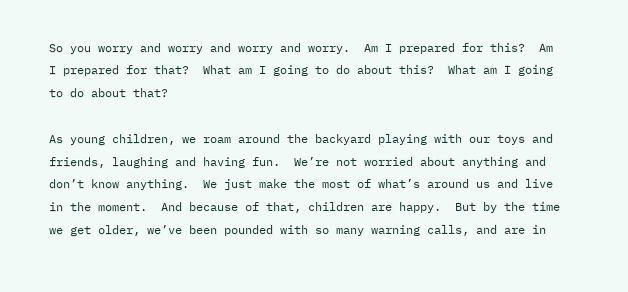So you worry and worry and worry and worry.  Am I prepared for this?  Am I prepared for that?  What am I going to do about this?  What am I going to do about that?

As young children, we roam around the backyard playing with our toys and friends, laughing and having fun.  We’re not worried about anything and don’t know anything.  We just make the most of what’s around us and live in the moment.  And because of that, children are happy.  But by the time we get older, we’ve been pounded with so many warning calls, and are in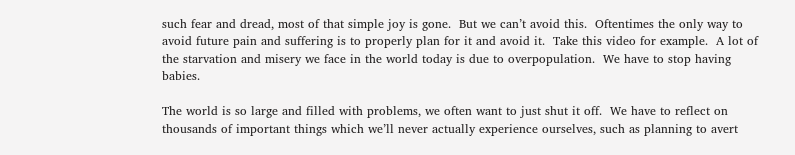such fear and dread, most of that simple joy is gone.  But we can’t avoid this.  Oftentimes the only way to avoid future pain and suffering is to properly plan for it and avoid it.  Take this video for example.  A lot of the starvation and misery we face in the world today is due to overpopulation.  We have to stop having babies.

The world is so large and filled with problems, we often want to just shut it off.  We have to reflect on thousands of important things which we’ll never actually experience ourselves, such as planning to avert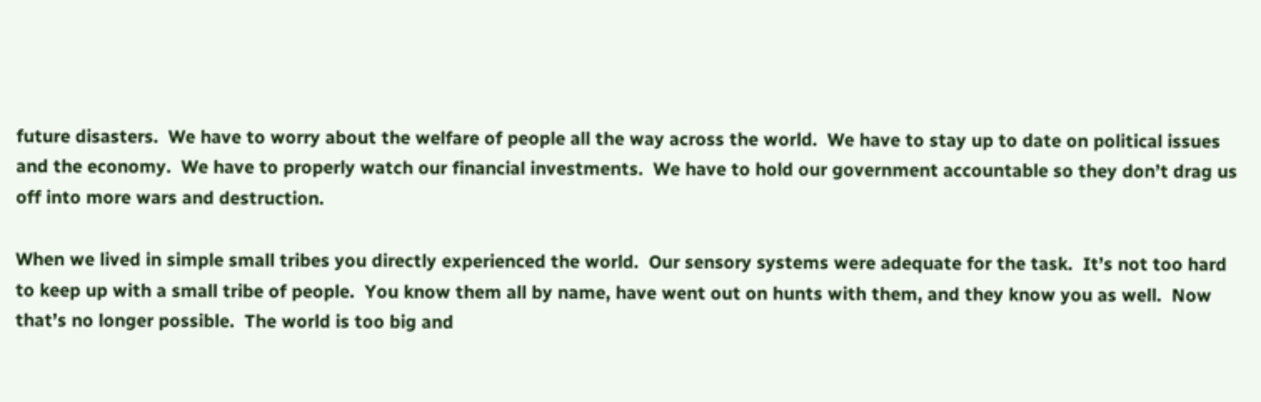future disasters.  We have to worry about the welfare of people all the way across the world.  We have to stay up to date on political issues and the economy.  We have to properly watch our financial investments.  We have to hold our government accountable so they don’t drag us off into more wars and destruction.

When we lived in simple small tribes you directly experienced the world.  Our sensory systems were adequate for the task.  It’s not too hard to keep up with a small tribe of people.  You know them all by name, have went out on hunts with them, and they know you as well.  Now that’s no longer possible.  The world is too big and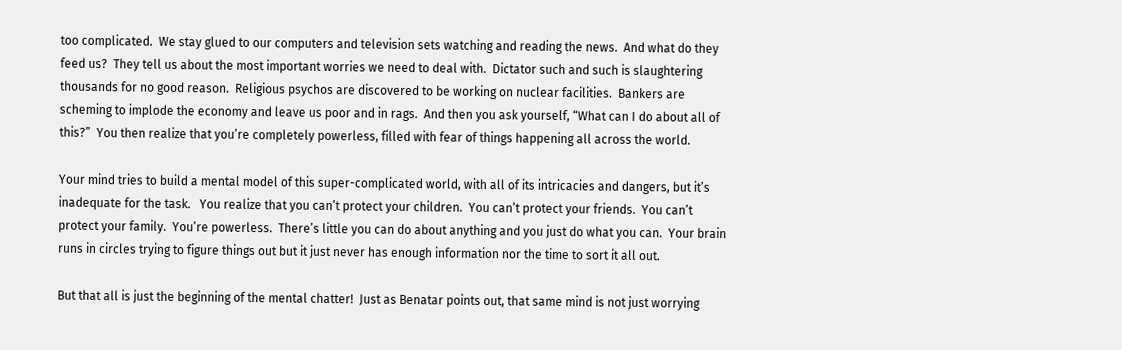too complicated.  We stay glued to our computers and television sets watching and reading the news.  And what do they feed us?  They tell us about the most important worries we need to deal with.  Dictator such and such is slaughtering thousands for no good reason.  Religious psychos are discovered to be working on nuclear facilities.  Bankers are scheming to implode the economy and leave us poor and in rags.  And then you ask yourself, “What can I do about all of this?”  You then realize that you’re completely powerless, filled with fear of things happening all across the world.

Your mind tries to build a mental model of this super-complicated world, with all of its intricacies and dangers, but it’s inadequate for the task.   You realize that you can’t protect your children.  You can’t protect your friends.  You can’t protect your family.  You’re powerless.  There’s little you can do about anything and you just do what you can.  Your brain runs in circles trying to figure things out but it just never has enough information nor the time to sort it all out.

But that all is just the beginning of the mental chatter!  Just as Benatar points out, that same mind is not just worrying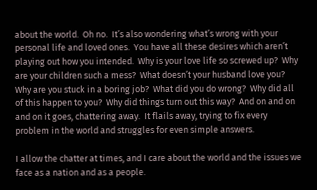about the world.  Oh no.  It’s also wondering what’s wrong with your personal life and loved ones.  You have all these desires which aren’t playing out how you intended.  Why is your love life so screwed up?  Why are your children such a mess?  What doesn’t your husband love you?  Why are you stuck in a boring job?  What did you do wrong?  Why did all of this happen to you?  Why did things turn out this way?  And on and on and on it goes, chattering away.  It flails away, trying to fix every problem in the world and struggles for even simple answers.

I allow the chatter at times, and I care about the world and the issues we face as a nation and as a people.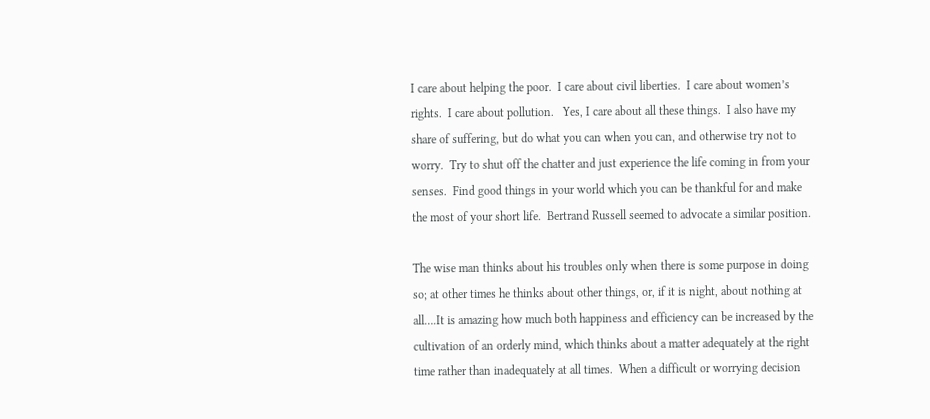I care about helping the poor.  I care about civil liberties.  I care about women’s rights.  I care about pollution.   Yes, I care about all these things.  I also have my share of suffering, but do what you can when you can, and otherwise try not to worry.  Try to shut off the chatter and just experience the life coming in from your senses.  Find good things in your world which you can be thankful for and make the most of your short life.  Bertrand Russell seemed to advocate a similar position.

The wise man thinks about his troubles only when there is some purpose in doing so; at other times he thinks about other things, or, if it is night, about nothing at all….It is amazing how much both happiness and efficiency can be increased by the cultivation of an orderly mind, which thinks about a matter adequately at the right time rather than inadequately at all times.  When a difficult or worrying decision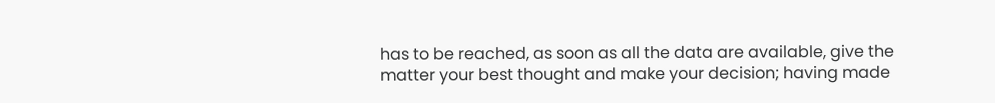has to be reached, as soon as all the data are available, give the matter your best thought and make your decision; having made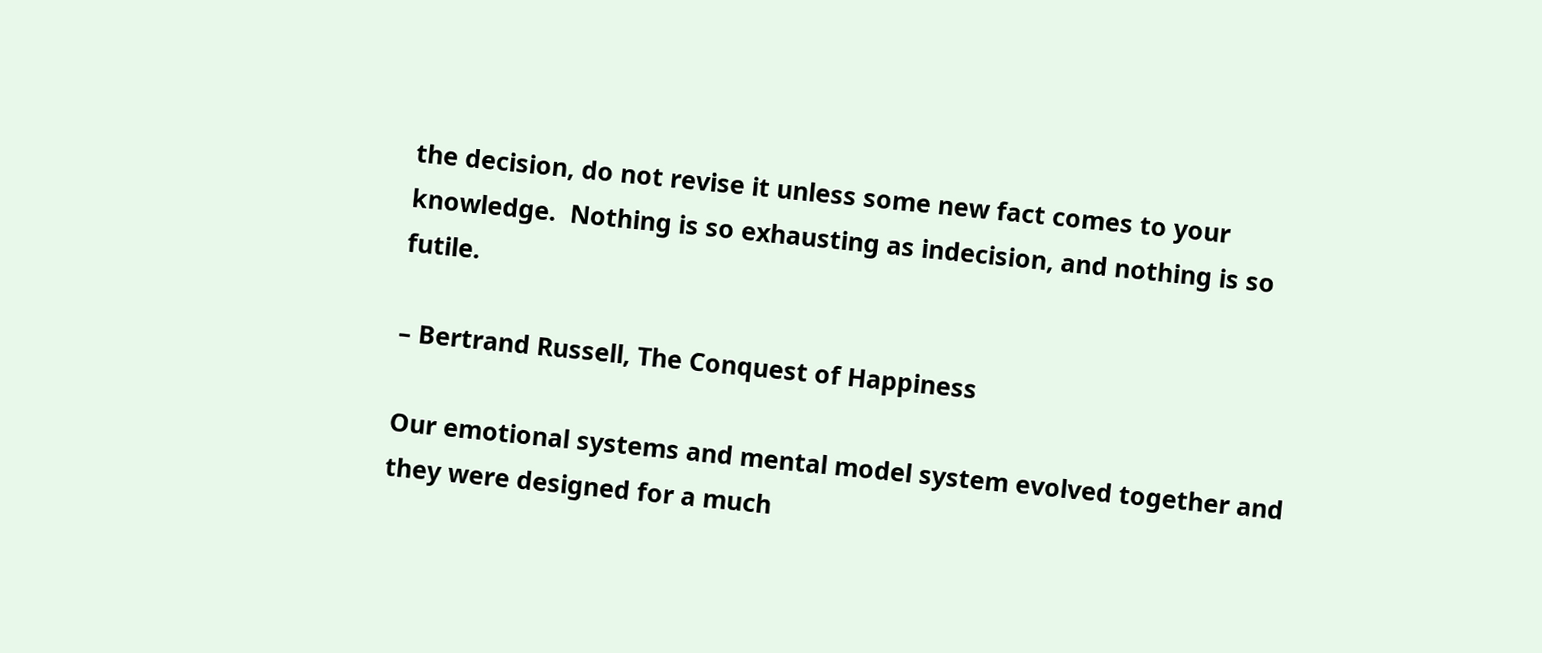the decision, do not revise it unless some new fact comes to your knowledge.  Nothing is so exhausting as indecision, and nothing is so futile.

– Bertrand Russell, The Conquest of Happiness

Our emotional systems and mental model system evolved together and they were designed for a much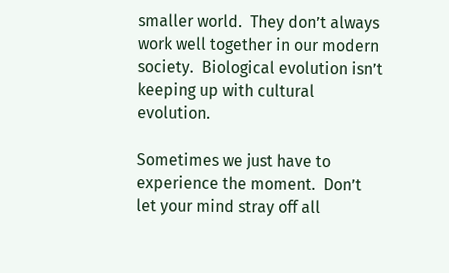smaller world.  They don’t always work well together in our modern society.  Biological evolution isn’t keeping up with cultural evolution.

Sometimes we just have to experience the moment.  Don’t let your mind stray off all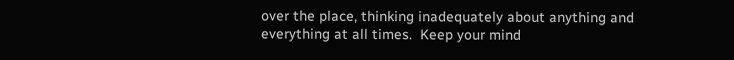over the place, thinking inadequately about anything and everything at all times.  Keep your mind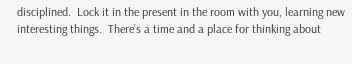disciplined.  Lock it in the present in the room with you, learning new interesting things.  There’s a time and a place for thinking about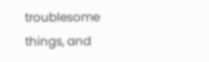troublesome things, and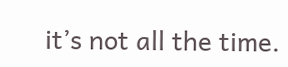it’s not all the time.